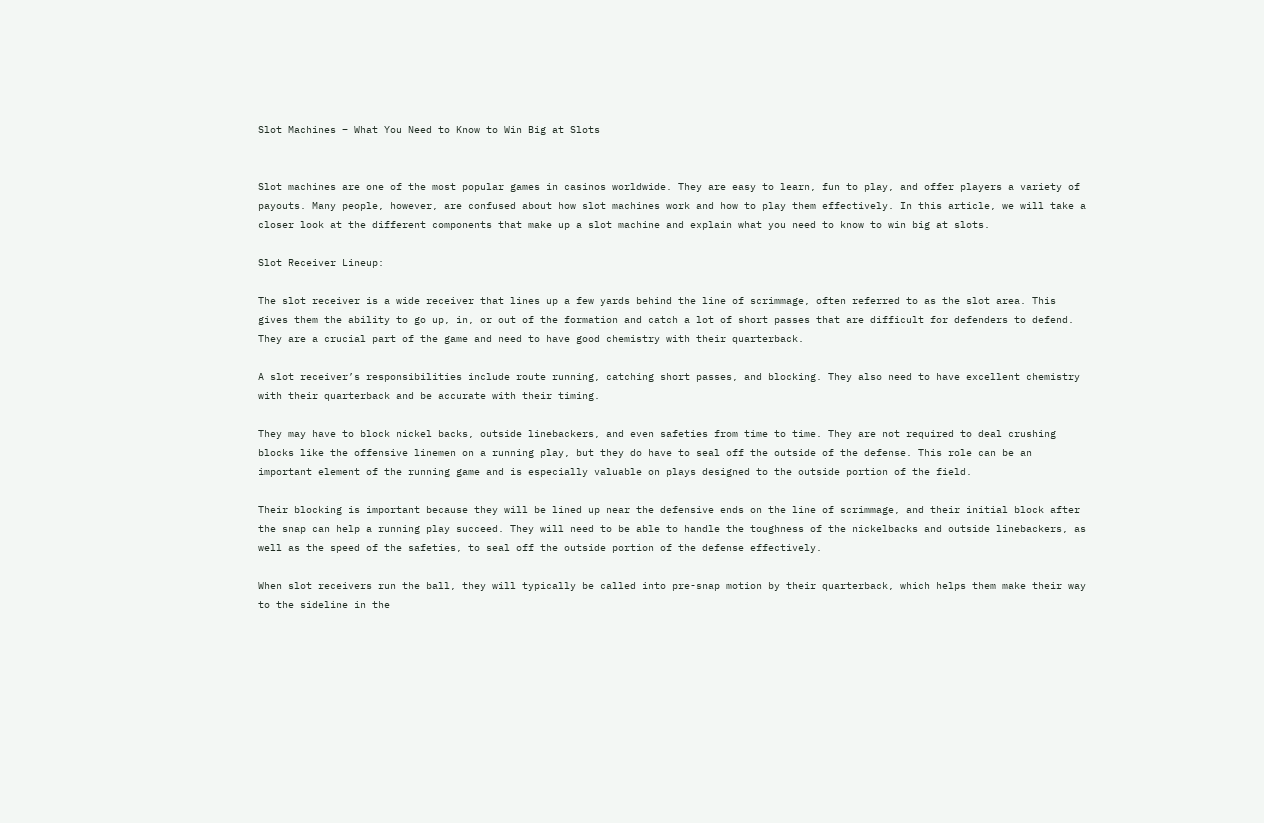Slot Machines – What You Need to Know to Win Big at Slots


Slot machines are one of the most popular games in casinos worldwide. They are easy to learn, fun to play, and offer players a variety of payouts. Many people, however, are confused about how slot machines work and how to play them effectively. In this article, we will take a closer look at the different components that make up a slot machine and explain what you need to know to win big at slots.

Slot Receiver Lineup:

The slot receiver is a wide receiver that lines up a few yards behind the line of scrimmage, often referred to as the slot area. This gives them the ability to go up, in, or out of the formation and catch a lot of short passes that are difficult for defenders to defend. They are a crucial part of the game and need to have good chemistry with their quarterback.

A slot receiver’s responsibilities include route running, catching short passes, and blocking. They also need to have excellent chemistry with their quarterback and be accurate with their timing.

They may have to block nickel backs, outside linebackers, and even safeties from time to time. They are not required to deal crushing blocks like the offensive linemen on a running play, but they do have to seal off the outside of the defense. This role can be an important element of the running game and is especially valuable on plays designed to the outside portion of the field.

Their blocking is important because they will be lined up near the defensive ends on the line of scrimmage, and their initial block after the snap can help a running play succeed. They will need to be able to handle the toughness of the nickelbacks and outside linebackers, as well as the speed of the safeties, to seal off the outside portion of the defense effectively.

When slot receivers run the ball, they will typically be called into pre-snap motion by their quarterback, which helps them make their way to the sideline in the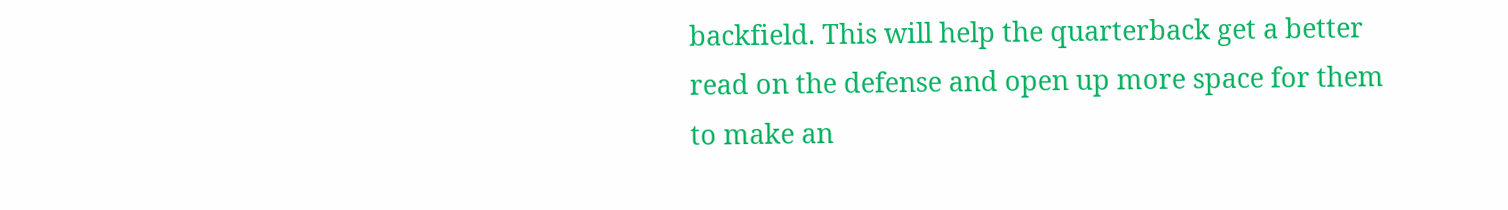backfield. This will help the quarterback get a better read on the defense and open up more space for them to make an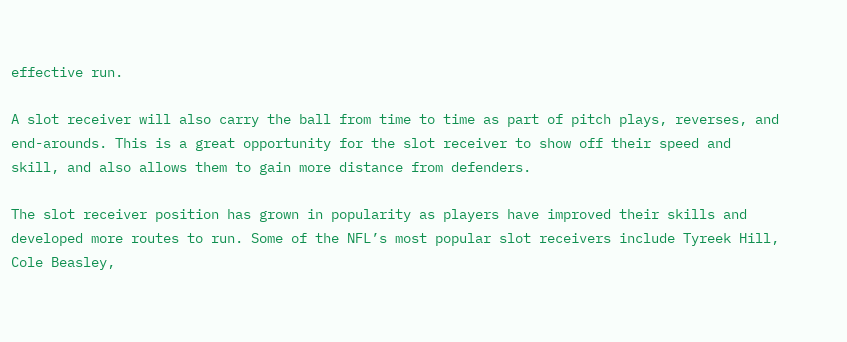effective run.

A slot receiver will also carry the ball from time to time as part of pitch plays, reverses, and end-arounds. This is a great opportunity for the slot receiver to show off their speed and skill, and also allows them to gain more distance from defenders.

The slot receiver position has grown in popularity as players have improved their skills and developed more routes to run. Some of the NFL’s most popular slot receivers include Tyreek Hill, Cole Beasley,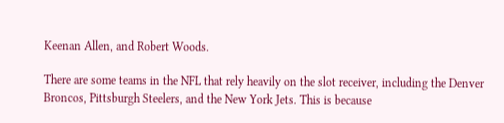Keenan Allen, and Robert Woods.

There are some teams in the NFL that rely heavily on the slot receiver, including the Denver Broncos, Pittsburgh Steelers, and the New York Jets. This is because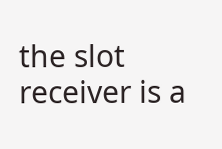the slot receiver is a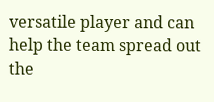versatile player and can help the team spread out the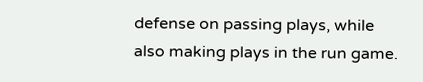defense on passing plays, while also making plays in the run game.